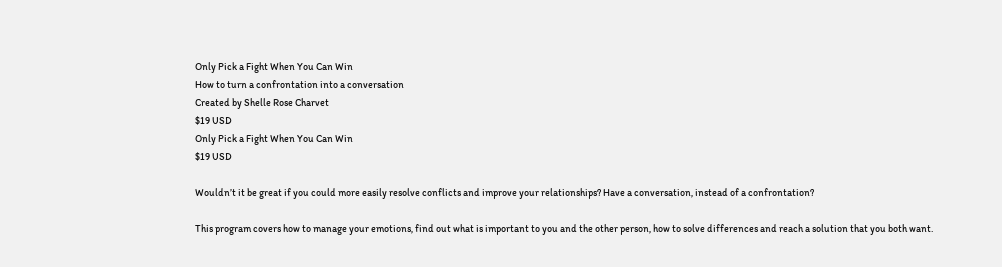Only Pick a Fight When You Can Win
How to turn a confrontation into a conversation
Created by Shelle Rose Charvet
$19 USD
Only Pick a Fight When You Can Win
$19 USD

Wouldn’t it be great if you could more easily resolve conflicts and improve your relationships? Have a conversation, instead of a confrontation?

This program covers how to manage your emotions, find out what is important to you and the other person, how to solve differences and reach a solution that you both want.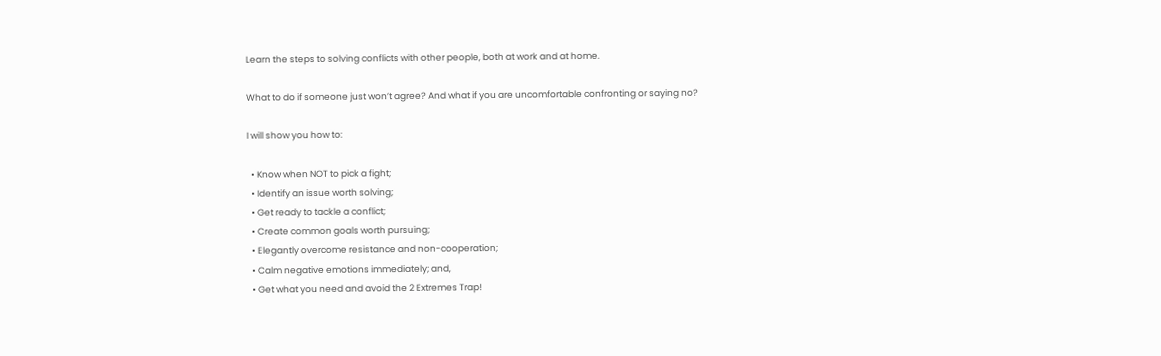Learn the steps to solving conflicts with other people, both at work and at home.

What to do if someone just won’t agree? And what if you are uncomfortable confronting or saying no?

I will show you how to:

  • Know when NOT to pick a fight;
  • Identify an issue worth solving;
  • Get ready to tackle a conflict;
  • Create common goals worth pursuing;
  • Elegantly overcome resistance and non-cooperation;
  • Calm negative emotions immediately; and,
  • Get what you need and avoid the 2 Extremes Trap!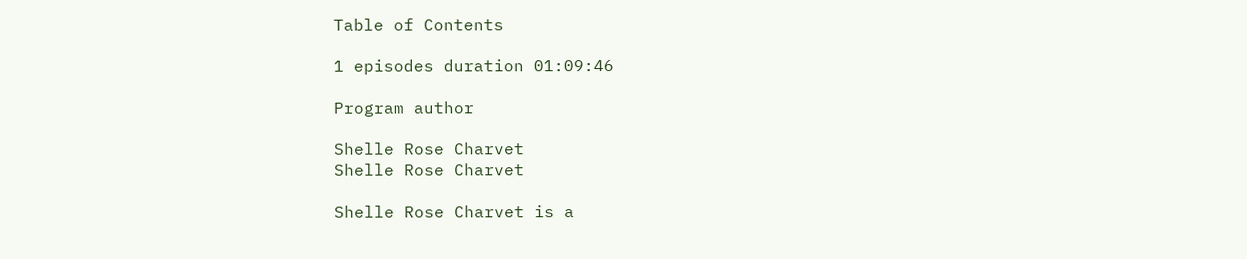Table of Contents

1 episodes duration 01:09:46

Program author

Shelle Rose Charvet
Shelle Rose Charvet

Shelle Rose Charvet is a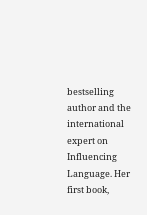bestselling author and the international expert on Influencing Language. Her first book,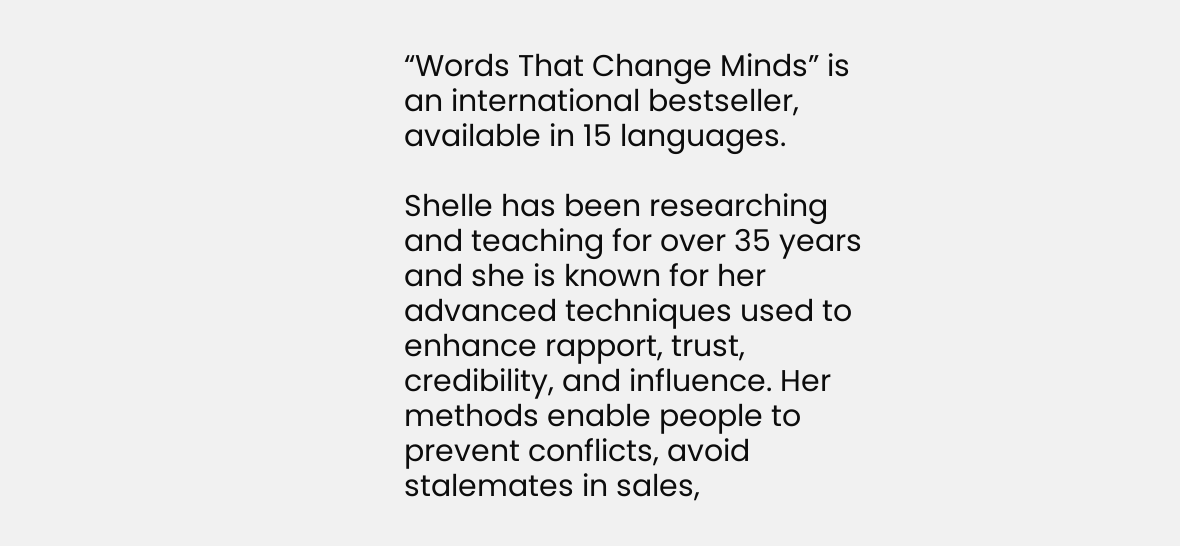“Words That Change Minds” is an international bestseller, available in 15 languages.

Shelle has been researching and teaching for over 35 years and she is known for her advanced techniques used to enhance rapport, trust, credibility, and influence. Her methods enable people to prevent conflicts, avoid stalemates in sales,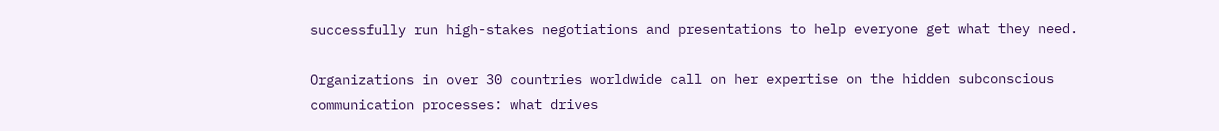successfully run high-stakes negotiations and presentations to help everyone get what they need.

Organizations in over 30 countries worldwide call on her expertise on the hidden subconscious communication processes: what drives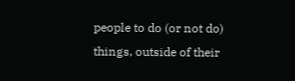people to do (or not do) things, outside of their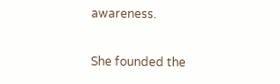awareness.

She founded the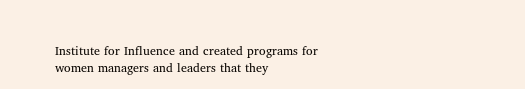Institute for Influence and created programs for women managers and leaders that they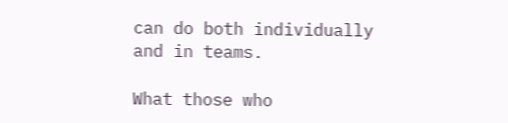can do both individually and in teams.

What those who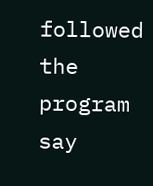followed the program say